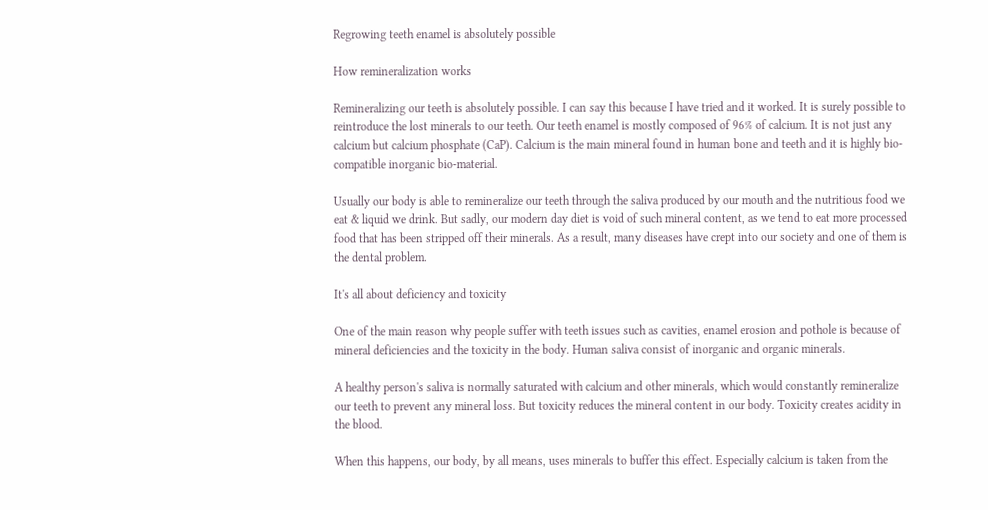Regrowing teeth enamel is absolutely possible

How remineralization works

Remineralizing our teeth is absolutely possible. I can say this because I have tried and it worked. It is surely possible to reintroduce the lost minerals to our teeth. Our teeth enamel is mostly composed of 96% of calcium. It is not just any calcium but calcium phosphate (CaP). Calcium is the main mineral found in human bone and teeth and it is highly bio-compatible inorganic bio-material.

Usually our body is able to remineralize our teeth through the saliva produced by our mouth and the nutritious food we eat & liquid we drink. But sadly, our modern day diet is void of such mineral content, as we tend to eat more processed food that has been stripped off their minerals. As a result, many diseases have crept into our society and one of them is the dental problem.

It's all about deficiency and toxicity

One of the main reason why people suffer with teeth issues such as cavities, enamel erosion and pothole is because of mineral deficiencies and the toxicity in the body. Human saliva consist of inorganic and organic minerals.

A healthy person's saliva is normally saturated with calcium and other minerals, which would constantly remineralize our teeth to prevent any mineral loss. But toxicity reduces the mineral content in our body. Toxicity creates acidity in the blood.

When this happens, our body, by all means, uses minerals to buffer this effect. Especially calcium is taken from the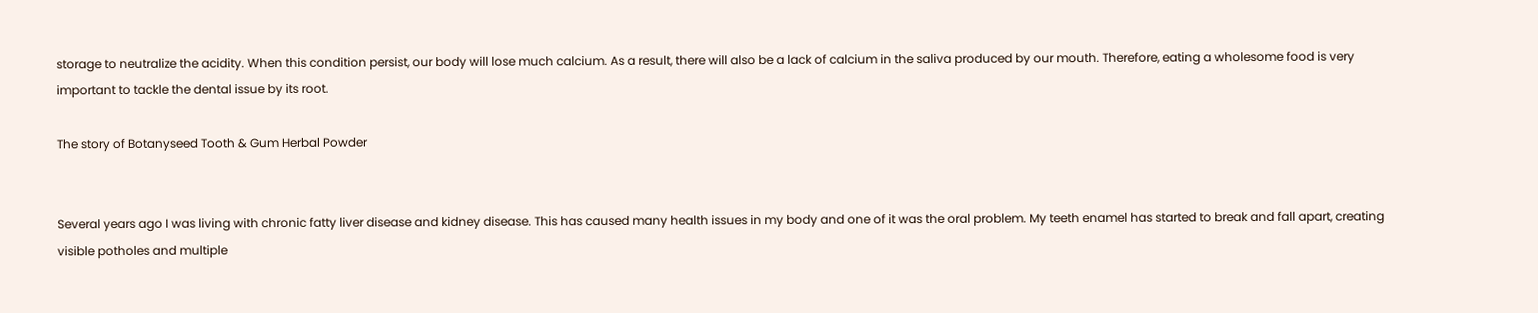storage to neutralize the acidity. When this condition persist, our body will lose much calcium. As a result, there will also be a lack of calcium in the saliva produced by our mouth. Therefore, eating a wholesome food is very important to tackle the dental issue by its root.

The story of Botanyseed Tooth & Gum Herbal Powder


Several years ago I was living with chronic fatty liver disease and kidney disease. This has caused many health issues in my body and one of it was the oral problem. My teeth enamel has started to break and fall apart, creating visible potholes and multiple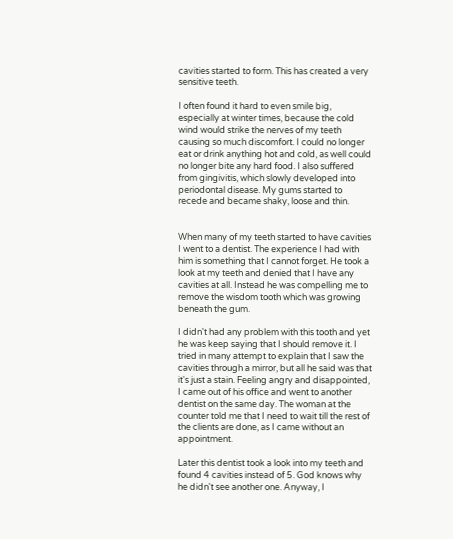cavities started to form. This has created a very sensitive teeth.

I often found it hard to even smile big, especially at winter times, because the cold wind would strike the nerves of my teeth causing so much discomfort. I could no longer eat or drink anything hot and cold, as well could no longer bite any hard food. I also suffered from gingivitis, which slowly developed into periodontal disease. My gums started to recede and became shaky, loose and thin.


When many of my teeth started to have cavities I went to a dentist. The experience I had with him is something that I cannot forget. He took a look at my teeth and denied that I have any cavities at all. Instead he was compelling me to remove the wisdom tooth which was growing beneath the gum.

I didn't had any problem with this tooth and yet he was keep saying that I should remove it. I tried in many attempt to explain that I saw the cavities through a mirror, but all he said was that it's just a stain. Feeling angry and disappointed, I came out of his office and went to another dentist on the same day. The woman at the counter told me that I need to wait till the rest of the clients are done, as I came without an appointment.

Later this dentist took a look into my teeth and found 4 cavities instead of 5. God knows why he didn't see another one. Anyway, I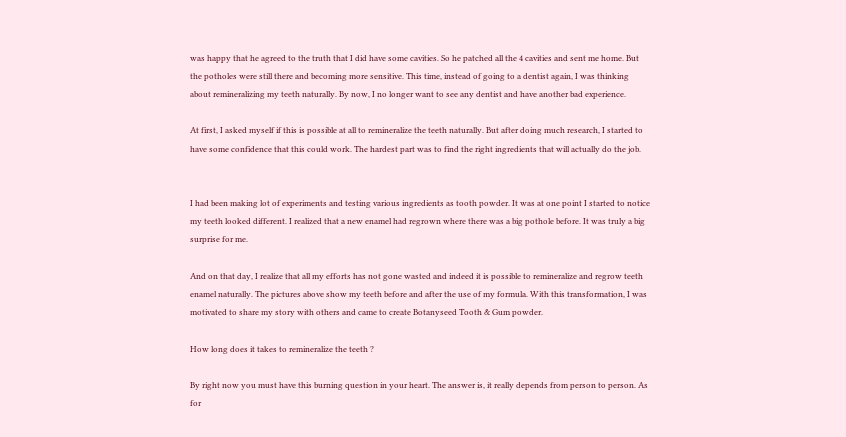was happy that he agreed to the truth that I did have some cavities. So he patched all the 4 cavities and sent me home. But the potholes were still there and becoming more sensitive. This time, instead of going to a dentist again, I was thinking about remineralizing my teeth naturally. By now, I no longer want to see any dentist and have another bad experience.

At first, I asked myself if this is possible at all to remineralize the teeth naturally. But after doing much research, I started to have some confidence that this could work. The hardest part was to find the right ingredients that will actually do the job.


I had been making lot of experiments and testing various ingredients as tooth powder. It was at one point I started to notice my teeth looked different. I realized that a new enamel had regrown where there was a big pothole before. It was truly a big surprise for me.

And on that day, I realize that all my efforts has not gone wasted and indeed it is possible to remineralize and regrow teeth enamel naturally. The pictures above show my teeth before and after the use of my formula. With this transformation, I was motivated to share my story with others and came to create Botanyseed Tooth & Gum powder.

How long does it takes to remineralize the teeth ?

By right now you must have this burning question in your heart. The answer is, it really depends from person to person. As for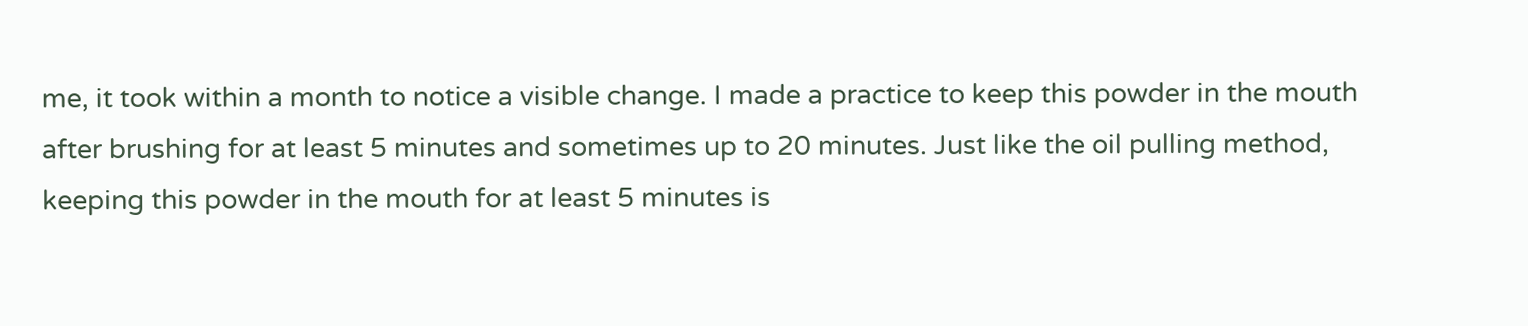me, it took within a month to notice a visible change. I made a practice to keep this powder in the mouth after brushing for at least 5 minutes and sometimes up to 20 minutes. Just like the oil pulling method, keeping this powder in the mouth for at least 5 minutes is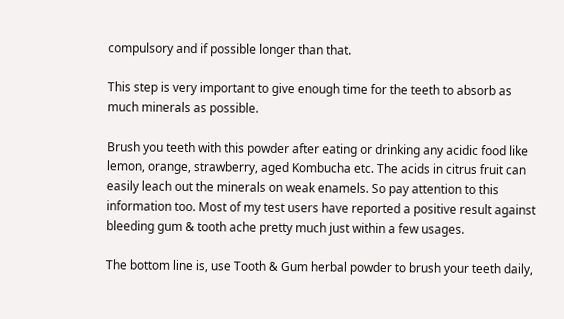compulsory and if possible longer than that.

This step is very important to give enough time for the teeth to absorb as much minerals as possible.

Brush you teeth with this powder after eating or drinking any acidic food like lemon, orange, strawberry, aged Kombucha etc. The acids in citrus fruit can easily leach out the minerals on weak enamels. So pay attention to this information too. Most of my test users have reported a positive result against bleeding gum & tooth ache pretty much just within a few usages.

The bottom line is, use Tooth & Gum herbal powder to brush your teeth daily,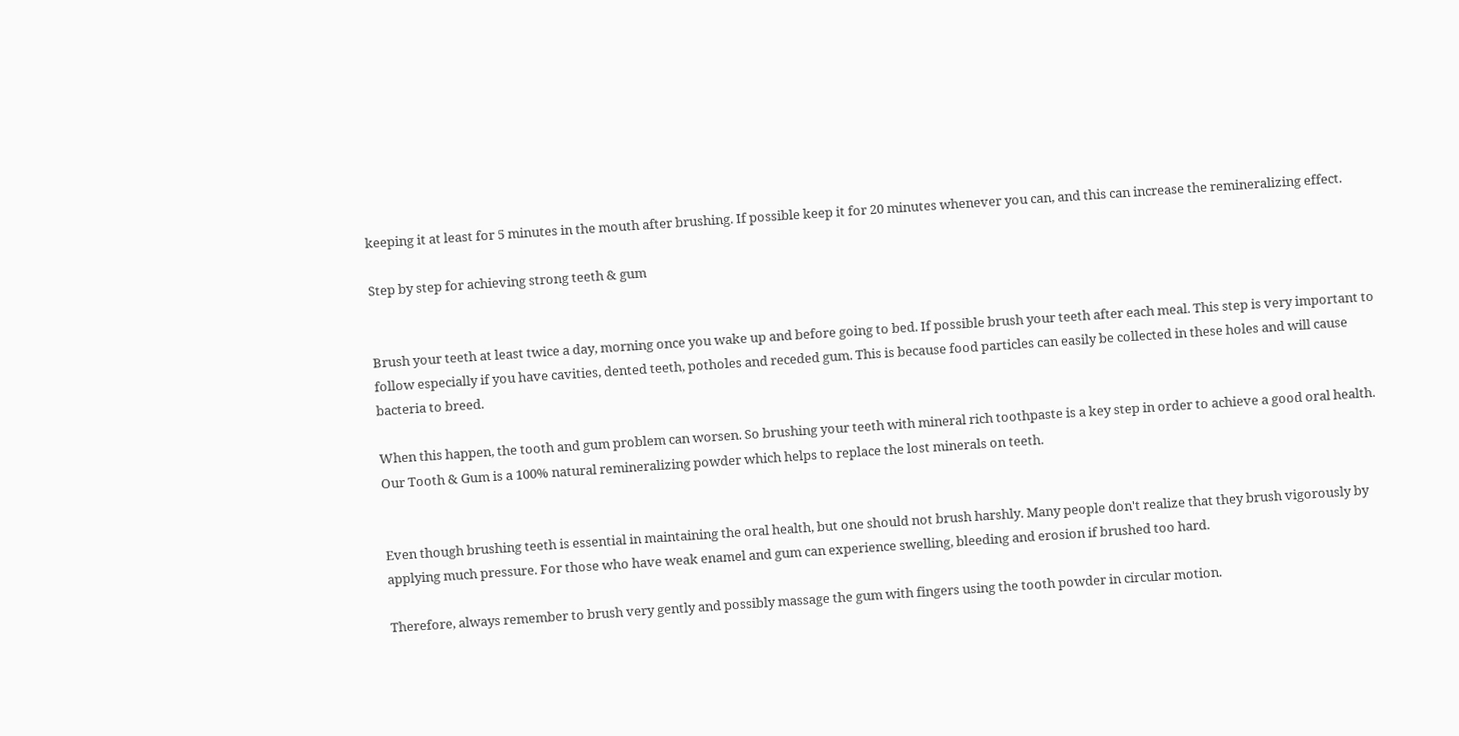keeping it at least for 5 minutes in the mouth after brushing. If possible keep it for 20 minutes whenever you can, and this can increase the remineralizing effect.

Step by step for achieving strong teeth & gum


Brush your teeth at least twice a day, morning once you wake up and before going to bed. If possible brush your teeth after each meal. This step is very important to follow especially if you have cavities, dented teeth, potholes and receded gum. This is because food particles can easily be collected in these holes and will cause bacteria to breed.

When this happen, the tooth and gum problem can worsen. So brushing your teeth with mineral rich toothpaste is a key step in order to achieve a good oral health. Our Tooth & Gum is a 100% natural remineralizing powder which helps to replace the lost minerals on teeth.


Even though brushing teeth is essential in maintaining the oral health, but one should not brush harshly. Many people don't realize that they brush vigorously by applying much pressure. For those who have weak enamel and gum can experience swelling, bleeding and erosion if brushed too hard.

Therefore, always remember to brush very gently and possibly massage the gum with fingers using the tooth powder in circular motion.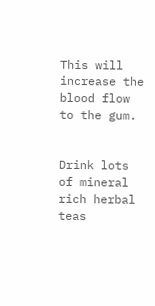This will increase the blood flow to the gum.


Drink lots of mineral rich herbal teas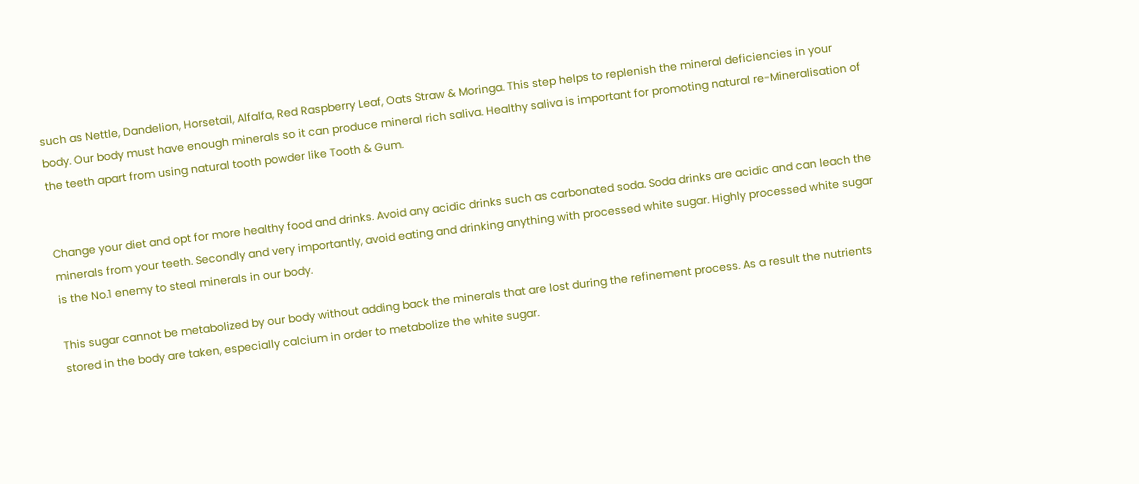such as Nettle, Dandelion, Horsetail, Alfalfa, Red Raspberry Leaf, Oats Straw & Moringa. This step helps to replenish the mineral deficiencies in your body. Our body must have enough minerals so it can produce mineral rich saliva. Healthy saliva is important for promoting natural re-Mineralisation of the teeth apart from using natural tooth powder like Tooth & Gum.


Change your diet and opt for more healthy food and drinks. Avoid any acidic drinks such as carbonated soda. Soda drinks are acidic and can leach the minerals from your teeth. Secondly and very importantly, avoid eating and drinking anything with processed white sugar. Highly processed white sugar is the No.1 enemy to steal minerals in our body.

This sugar cannot be metabolized by our body without adding back the minerals that are lost during the refinement process. As a result the nutrients stored in the body are taken, especially calcium in order to metabolize the white sugar.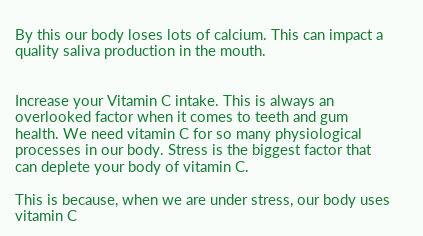By this our body loses lots of calcium. This can impact a quality saliva production in the mouth.


Increase your Vitamin C intake. This is always an overlooked factor when it comes to teeth and gum health. We need vitamin C for so many physiological processes in our body. Stress is the biggest factor that can deplete your body of vitamin C.

This is because, when we are under stress, our body uses vitamin C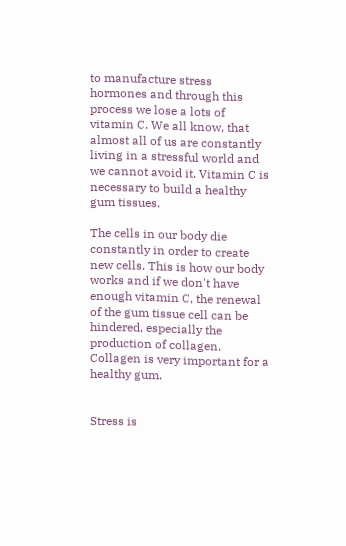to manufacture stress hormones and through this process we lose a lots of vitamin C. We all know, that almost all of us are constantly living in a stressful world and we cannot avoid it. Vitamin C is necessary to build a healthy gum tissues.

The cells in our body die constantly in order to create new cells. This is how our body works and if we don't have enough vitamin C, the renewal of the gum tissue cell can be hindered, especially the production of collagen. Collagen is very important for a healthy gum.


Stress is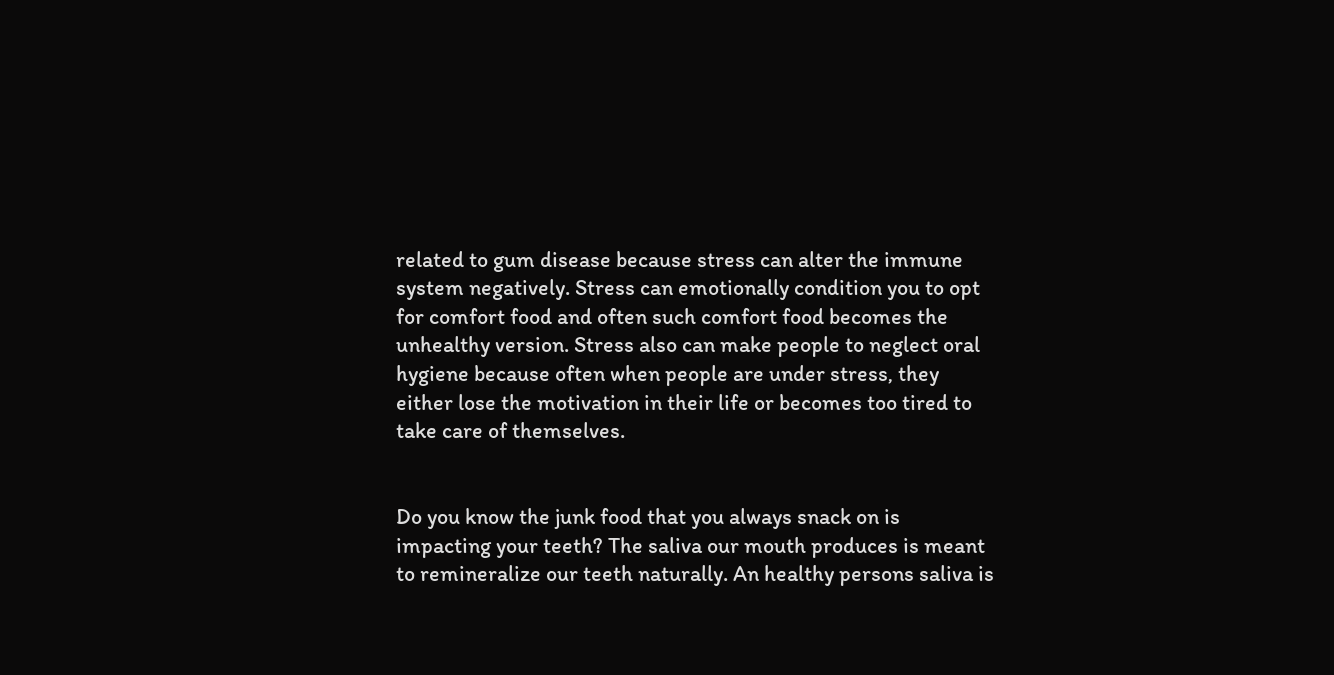related to gum disease because stress can alter the immune system negatively. Stress can emotionally condition you to opt for comfort food and often such comfort food becomes the unhealthy version. Stress also can make people to neglect oral hygiene because often when people are under stress, they either lose the motivation in their life or becomes too tired to take care of themselves.


Do you know the junk food that you always snack on is impacting your teeth? The saliva our mouth produces is meant to remineralize our teeth naturally. An healthy persons saliva is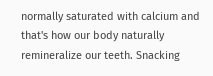normally saturated with calcium and that's how our body naturally remineralize our teeth. Snacking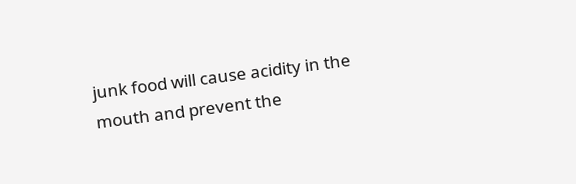junk food will cause acidity in the mouth and prevent the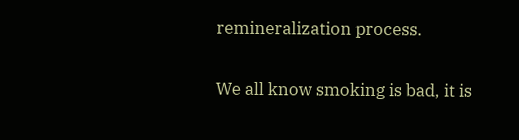remineralization process.


We all know smoking is bad, it is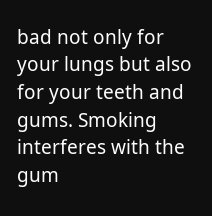bad not only for your lungs but also for your teeth and gums. Smoking interferes with the gum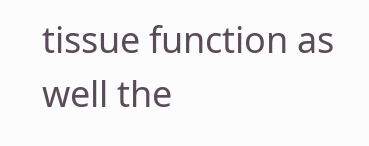tissue function as well the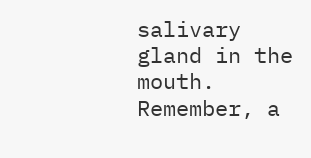salivary gland in the mouth. Remember, a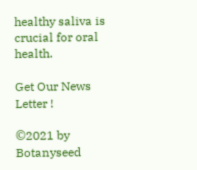healthy saliva is crucial for oral health.

Get Our News Letter !

©2021 by Botanyseed